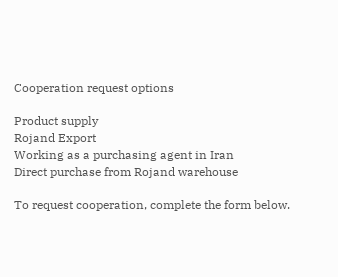Cooperation request options

Product supply
Rojand Export
Working as a purchasing agent in Iran
Direct purchase from Rojand warehouse

To request cooperation, complete the form below.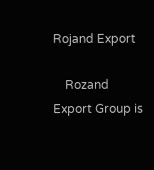Rojand Export

    Rozand Export Group is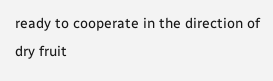ready to cooperate in the direction of dry fruit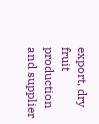export, dry fruit production and supplier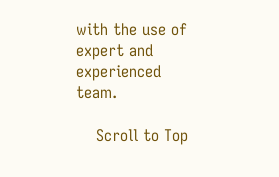with the use of expert and experienced team.

    Scroll to Top